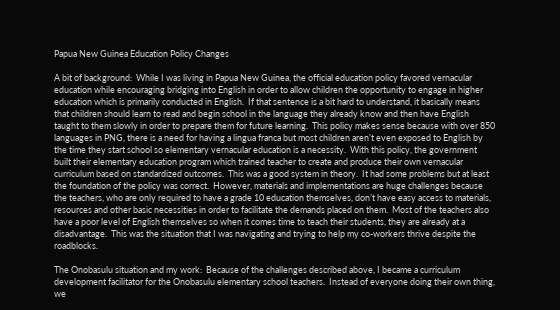Papua New Guinea Education Policy Changes

A bit of background:  While I was living in Papua New Guinea, the official education policy favored vernacular education while encouraging bridging into English in order to allow children the opportunity to engage in higher education which is primarily conducted in English.  If that sentence is a bit hard to understand, it basically means that children should learn to read and begin school in the language they already know and then have English taught to them slowly in order to prepare them for future learning.  This policy makes sense because with over 850 languages in PNG, there is a need for having a lingua franca but most children aren’t even exposed to English by the time they start school so elementary vernacular education is a necessity.  With this policy, the government built their elementary education program which trained teacher to create and produce their own vernacular curriculum based on standardized outcomes.  This was a good system in theory.  It had some problems but at least the foundation of the policy was correct.  However, materials and implementations are huge challenges because the teachers, who are only required to have a grade 10 education themselves, don’t have easy access to materials, resources and other basic necessities in order to facilitate the demands placed on them.  Most of the teachers also have a poor level of English themselves so when it comes time to teach their students, they are already at a disadvantage.  This was the situation that I was navigating and trying to help my co-workers thrive despite the roadblocks.

The Onobasulu situation and my work:  Because of the challenges described above, I became a curriculum development facilitator for the Onobasulu elementary school teachers.  Instead of everyone doing their own thing, we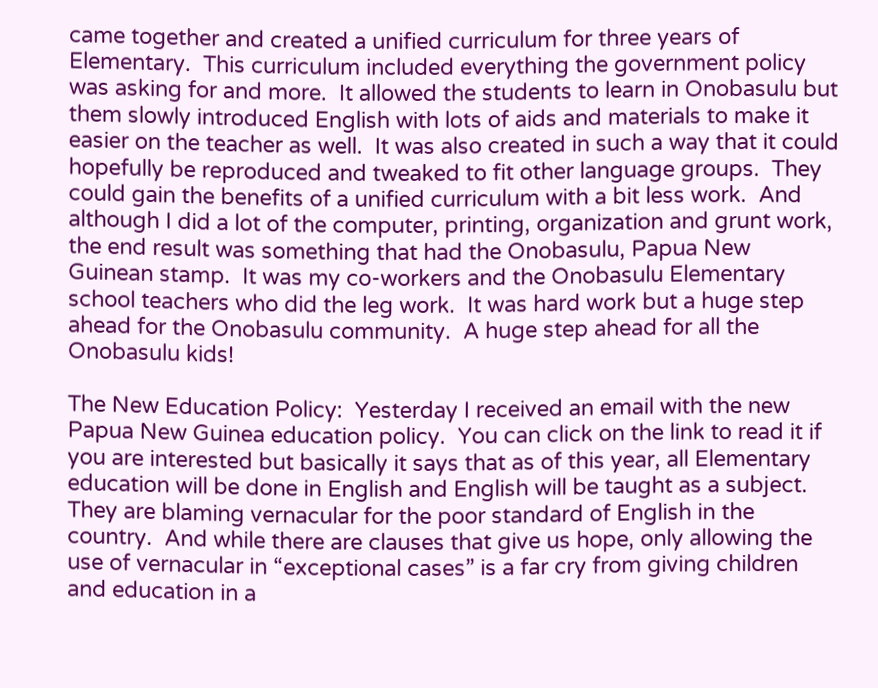came together and created a unified curriculum for three years of Elementary.  This curriculum included everything the government policy was asking for and more.  It allowed the students to learn in Onobasulu but them slowly introduced English with lots of aids and materials to make it easier on the teacher as well.  It was also created in such a way that it could hopefully be reproduced and tweaked to fit other language groups.  They could gain the benefits of a unified curriculum with a bit less work.  And although I did a lot of the computer, printing, organization and grunt work, the end result was something that had the Onobasulu, Papua New Guinean stamp.  It was my co-workers and the Onobasulu Elementary school teachers who did the leg work.  It was hard work but a huge step ahead for the Onobasulu community.  A huge step ahead for all the Onobasulu kids!

The New Education Policy:  Yesterday I received an email with the new Papua New Guinea education policy.  You can click on the link to read it if you are interested but basically it says that as of this year, all Elementary education will be done in English and English will be taught as a subject.  They are blaming vernacular for the poor standard of English in the country.  And while there are clauses that give us hope, only allowing the use of vernacular in “exceptional cases” is a far cry from giving children and education in a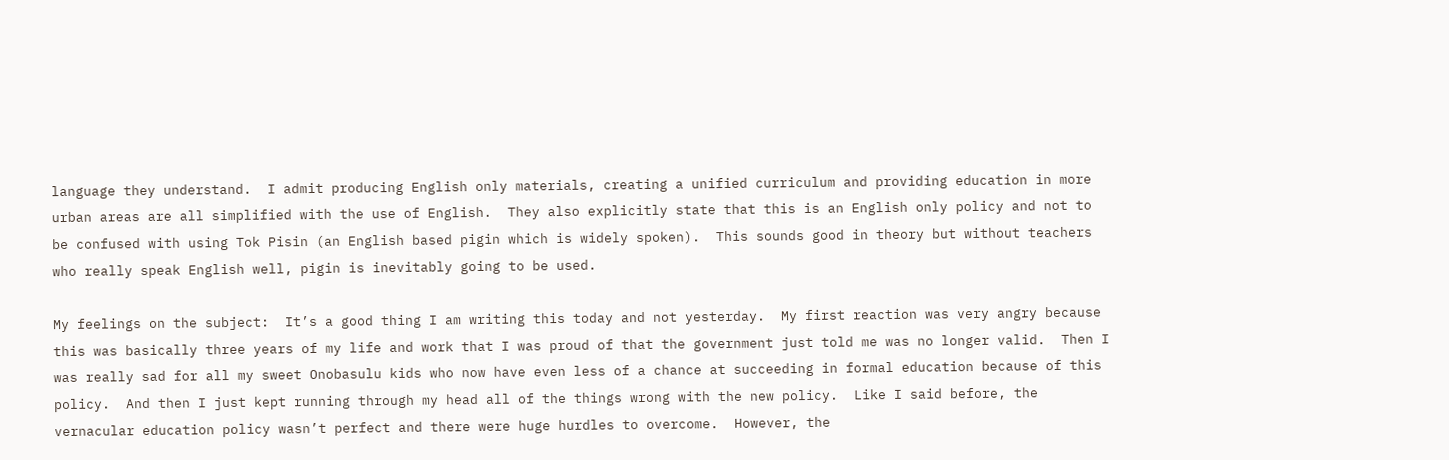language they understand.  I admit producing English only materials, creating a unified curriculum and providing education in more urban areas are all simplified with the use of English.  They also explicitly state that this is an English only policy and not to be confused with using Tok Pisin (an English based pigin which is widely spoken).  This sounds good in theory but without teachers who really speak English well, pigin is inevitably going to be used.

My feelings on the subject:  It’s a good thing I am writing this today and not yesterday.  My first reaction was very angry because this was basically three years of my life and work that I was proud of that the government just told me was no longer valid.  Then I was really sad for all my sweet Onobasulu kids who now have even less of a chance at succeeding in formal education because of this policy.  And then I just kept running through my head all of the things wrong with the new policy.  Like I said before, the vernacular education policy wasn’t perfect and there were huge hurdles to overcome.  However, the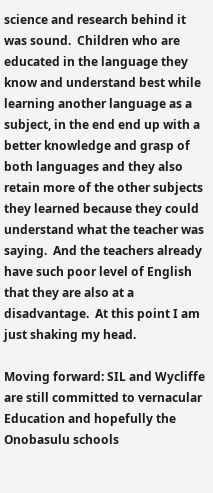science and research behind it was sound.  Children who are educated in the language they know and understand best while learning another language as a subject, in the end end up with a better knowledge and grasp of both languages and they also retain more of the other subjects they learned because they could understand what the teacher was saying.  And the teachers already have such poor level of English that they are also at a disadvantage.  At this point I am just shaking my head.

Moving forward: SIL and Wycliffe are still committed to vernacular Education and hopefully the Onobasulu schools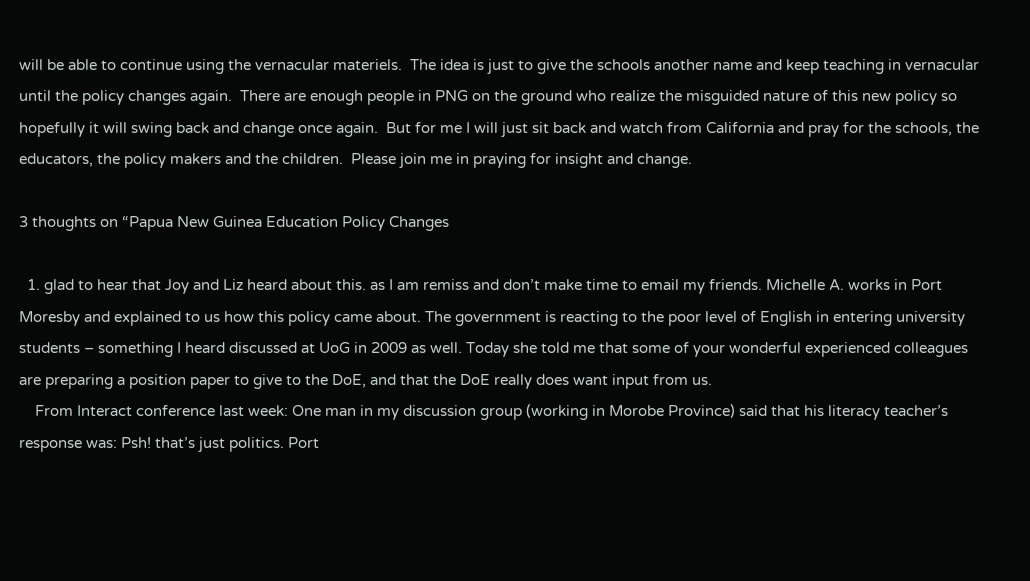will be able to continue using the vernacular materiels.  The idea is just to give the schools another name and keep teaching in vernacular until the policy changes again.  There are enough people in PNG on the ground who realize the misguided nature of this new policy so hopefully it will swing back and change once again.  But for me I will just sit back and watch from California and pray for the schools, the educators, the policy makers and the children.  Please join me in praying for insight and change.

3 thoughts on “Papua New Guinea Education Policy Changes

  1. glad to hear that Joy and Liz heard about this. as I am remiss and don’t make time to email my friends. Michelle A. works in Port Moresby and explained to us how this policy came about. The government is reacting to the poor level of English in entering university students – something I heard discussed at UoG in 2009 as well. Today she told me that some of your wonderful experienced colleagues are preparing a position paper to give to the DoE, and that the DoE really does want input from us.
    From Interact conference last week: One man in my discussion group (working in Morobe Province) said that his literacy teacher’s response was: Psh! that’s just politics. Port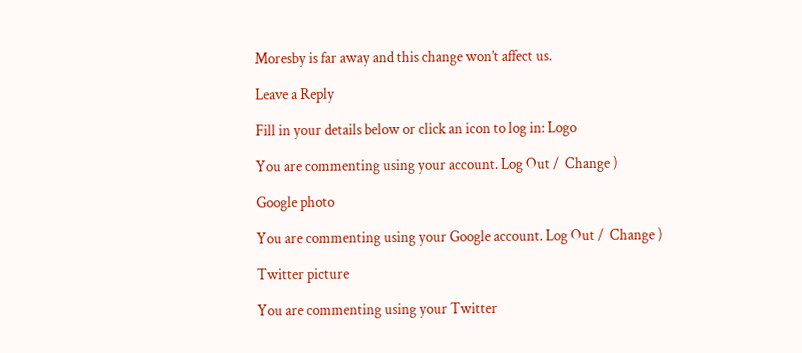Moresby is far away and this change won’t affect us.

Leave a Reply

Fill in your details below or click an icon to log in: Logo

You are commenting using your account. Log Out /  Change )

Google photo

You are commenting using your Google account. Log Out /  Change )

Twitter picture

You are commenting using your Twitter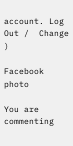account. Log Out /  Change )

Facebook photo

You are commenting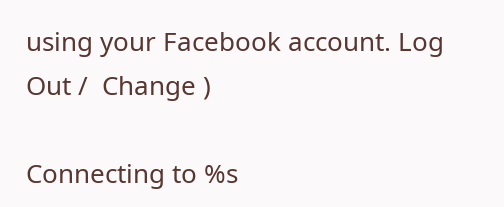using your Facebook account. Log Out /  Change )

Connecting to %s